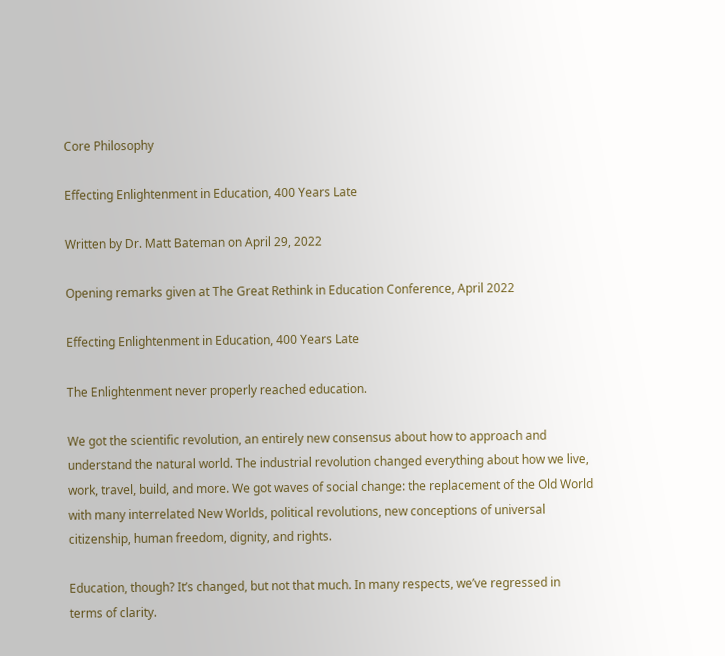Core Philosophy

Effecting Enlightenment in Education, 400 Years Late

Written by Dr. Matt Bateman on April 29, 2022

Opening remarks given at The Great Rethink in Education Conference, April 2022

Effecting Enlightenment in Education, 400 Years Late

The Enlightenment never properly reached education.

We got the scientific revolution, an entirely new consensus about how to approach and understand the natural world. The industrial revolution changed everything about how we live, work, travel, build, and more. We got waves of social change: the replacement of the Old World with many interrelated New Worlds, political revolutions, new conceptions of universal citizenship, human freedom, dignity, and rights.

Education, though? It’s changed, but not that much. In many respects, we’ve regressed in terms of clarity.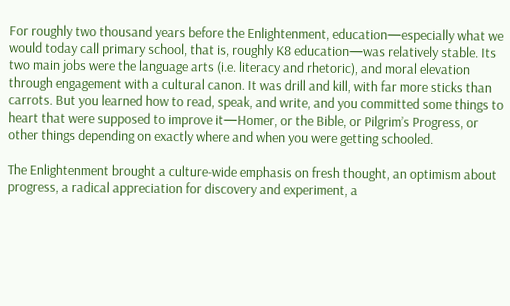For roughly two thousand years before the Enlightenment, education—especially what we would today call primary school, that is, roughly K8 education—was relatively stable. Its two main jobs were the language arts (i.e. literacy and rhetoric), and moral elevation through engagement with a cultural canon. It was drill and kill, with far more sticks than carrots. But you learned how to read, speak, and write, and you committed some things to heart that were supposed to improve it—Homer, or the Bible, or Pilgrim’s Progress, or other things depending on exactly where and when you were getting schooled.

The Enlightenment brought a culture-wide emphasis on fresh thought, an optimism about progress, a radical appreciation for discovery and experiment, a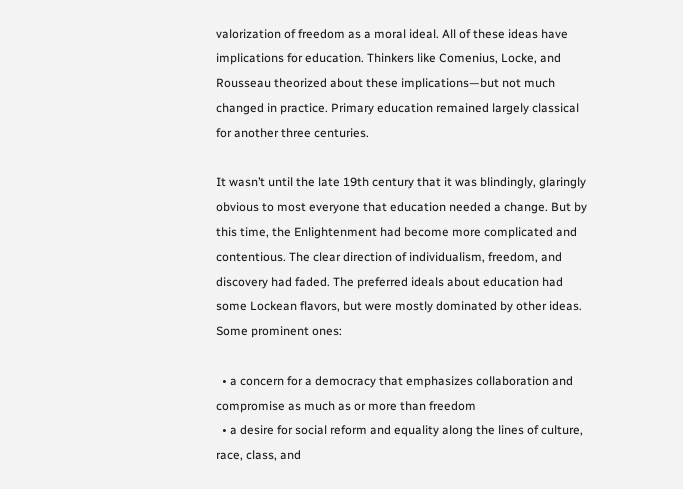valorization of freedom as a moral ideal. All of these ideas have implications for education. Thinkers like Comenius, Locke, and Rousseau theorized about these implications—but not much changed in practice. Primary education remained largely classical for another three centuries.

It wasn’t until the late 19th century that it was blindingly, glaringly obvious to most everyone that education needed a change. But by this time, the Enlightenment had become more complicated and contentious. The clear direction of individualism, freedom, and discovery had faded. The preferred ideals about education had some Lockean flavors, but were mostly dominated by other ideas. Some prominent ones:

  • a concern for a democracy that emphasizes collaboration and compromise as much as or more than freedom
  • a desire for social reform and equality along the lines of culture, race, class, and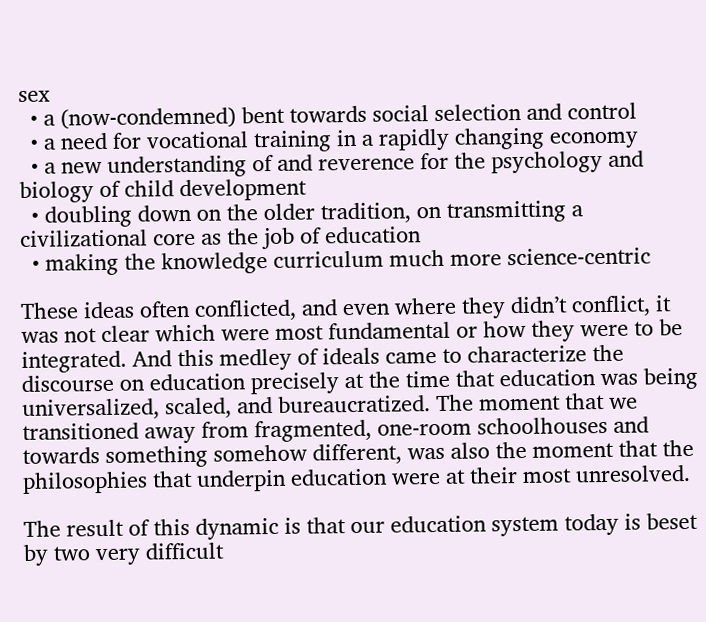sex
  • a (now-condemned) bent towards social selection and control
  • a need for vocational training in a rapidly changing economy
  • a new understanding of and reverence for the psychology and biology of child development
  • doubling down on the older tradition, on transmitting a civilizational core as the job of education
  • making the knowledge curriculum much more science-centric

These ideas often conflicted, and even where they didn’t conflict, it was not clear which were most fundamental or how they were to be integrated. And this medley of ideals came to characterize the discourse on education precisely at the time that education was being universalized, scaled, and bureaucratized. The moment that we transitioned away from fragmented, one-room schoolhouses and towards something somehow different, was also the moment that the philosophies that underpin education were at their most unresolved.

The result of this dynamic is that our education system today is beset by two very difficult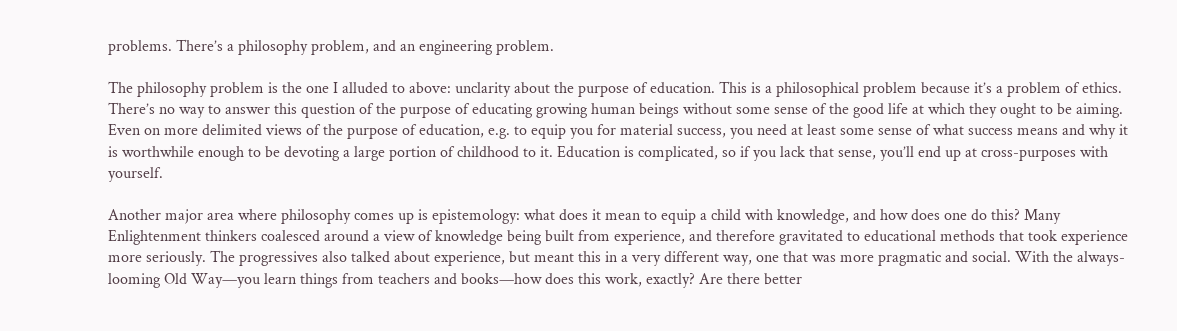problems. There’s a philosophy problem, and an engineering problem.

The philosophy problem is the one I alluded to above: unclarity about the purpose of education. This is a philosophical problem because it’s a problem of ethics. There’s no way to answer this question of the purpose of educating growing human beings without some sense of the good life at which they ought to be aiming. Even on more delimited views of the purpose of education, e.g. to equip you for material success, you need at least some sense of what success means and why it is worthwhile enough to be devoting a large portion of childhood to it. Education is complicated, so if you lack that sense, you’ll end up at cross-purposes with yourself.

Another major area where philosophy comes up is epistemology: what does it mean to equip a child with knowledge, and how does one do this? Many Enlightenment thinkers coalesced around a view of knowledge being built from experience, and therefore gravitated to educational methods that took experience more seriously. The progressives also talked about experience, but meant this in a very different way, one that was more pragmatic and social. With the always-looming Old Way—you learn things from teachers and books—how does this work, exactly? Are there better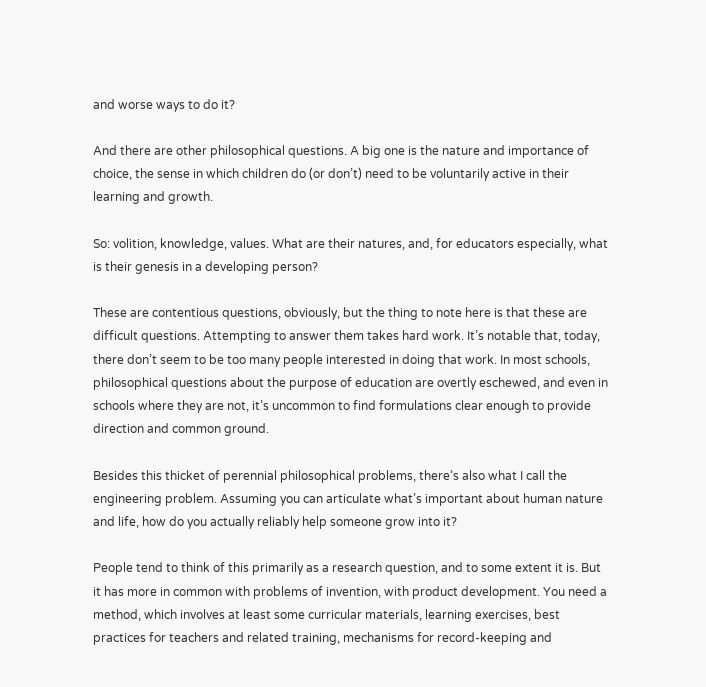and worse ways to do it?

And there are other philosophical questions. A big one is the nature and importance of choice, the sense in which children do (or don’t) need to be voluntarily active in their learning and growth.

So: volition, knowledge, values. What are their natures, and, for educators especially, what is their genesis in a developing person?

These are contentious questions, obviously, but the thing to note here is that these are difficult questions. Attempting to answer them takes hard work. It’s notable that, today, there don’t seem to be too many people interested in doing that work. In most schools, philosophical questions about the purpose of education are overtly eschewed, and even in schools where they are not, it’s uncommon to find formulations clear enough to provide direction and common ground.

Besides this thicket of perennial philosophical problems, there’s also what I call the engineering problem. Assuming you can articulate what’s important about human nature and life, how do you actually reliably help someone grow into it?

People tend to think of this primarily as a research question, and to some extent it is. But it has more in common with problems of invention, with product development. You need a method, which involves at least some curricular materials, learning exercises, best practices for teachers and related training, mechanisms for record-keeping and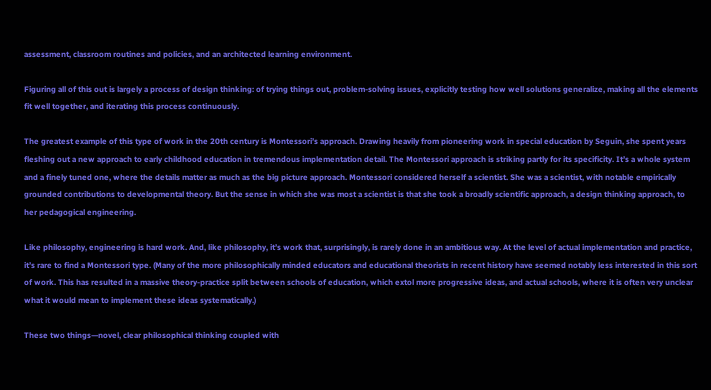assessment, classroom routines and policies, and an architected learning environment.

Figuring all of this out is largely a process of design thinking: of trying things out, problem-solving issues, explicitly testing how well solutions generalize, making all the elements fit well together, and iterating this process continuously.

The greatest example of this type of work in the 20th century is Montessori’s approach. Drawing heavily from pioneering work in special education by Seguin, she spent years fleshing out a new approach to early childhood education in tremendous implementation detail. The Montessori approach is striking partly for its specificity. It’s a whole system and a finely tuned one, where the details matter as much as the big picture approach. Montessori considered herself a scientist. She was a scientist, with notable empirically grounded contributions to developmental theory. But the sense in which she was most a scientist is that she took a broadly scientific approach, a design thinking approach, to her pedagogical engineering.

Like philosophy, engineering is hard work. And, like philosophy, it’s work that, surprisingly, is rarely done in an ambitious way. At the level of actual implementation and practice, it’s rare to find a Montessori type. (Many of the more philosophically minded educators and educational theorists in recent history have seemed notably less interested in this sort of work. This has resulted in a massive theory-practice split between schools of education, which extol more progressive ideas, and actual schools, where it is often very unclear what it would mean to implement these ideas systematically.)

These two things—novel, clear philosophical thinking coupled with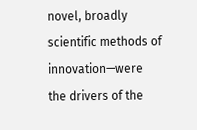novel, broadly scientific methods of innovation—were the drivers of the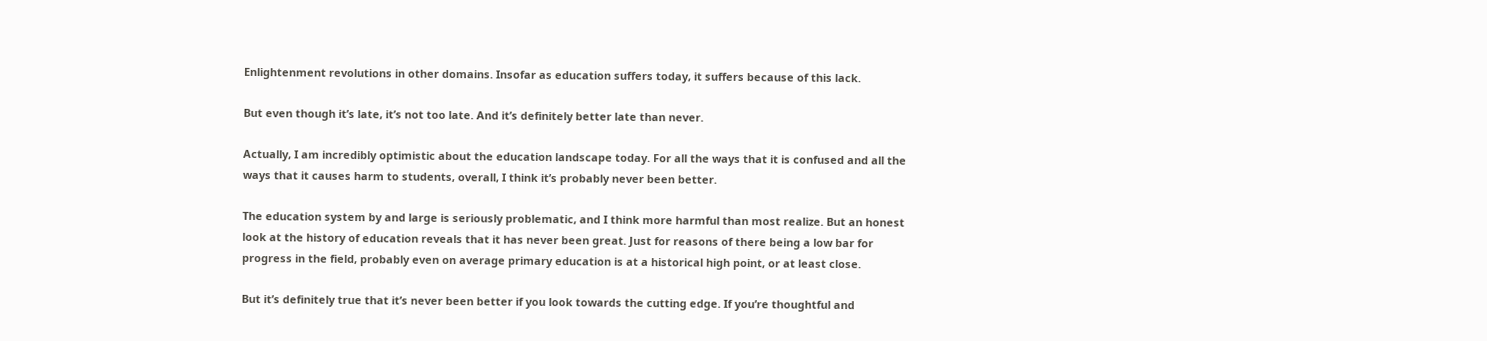Enlightenment revolutions in other domains. Insofar as education suffers today, it suffers because of this lack.

But even though it’s late, it’s not too late. And it’s definitely better late than never.

Actually, I am incredibly optimistic about the education landscape today. For all the ways that it is confused and all the ways that it causes harm to students, overall, I think it’s probably never been better.

The education system by and large is seriously problematic, and I think more harmful than most realize. But an honest look at the history of education reveals that it has never been great. Just for reasons of there being a low bar for progress in the field, probably even on average primary education is at a historical high point, or at least close.

But it’s definitely true that it’s never been better if you look towards the cutting edge. If you’re thoughtful and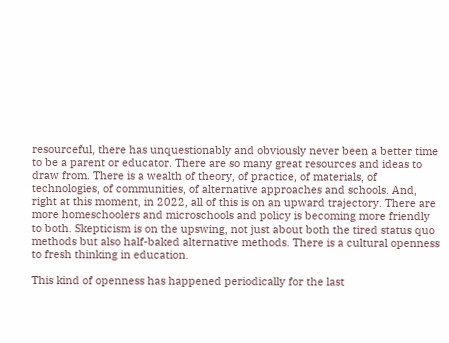resourceful, there has unquestionably and obviously never been a better time to be a parent or educator. There are so many great resources and ideas to draw from. There is a wealth of theory, of practice, of materials, of technologies, of communities, of alternative approaches and schools. And, right at this moment, in 2022, all of this is on an upward trajectory. There are more homeschoolers and microschools and policy is becoming more friendly to both. Skepticism is on the upswing, not just about both the tired status quo methods but also half-baked alternative methods. There is a cultural openness to fresh thinking in education.

This kind of openness has happened periodically for the last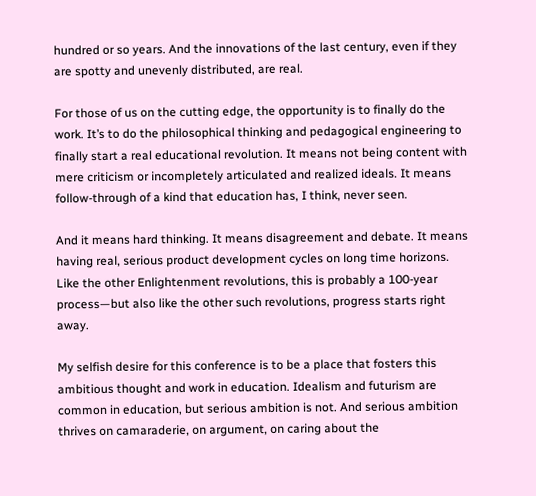hundred or so years. And the innovations of the last century, even if they are spotty and unevenly distributed, are real.

For those of us on the cutting edge, the opportunity is to finally do the work. It’s to do the philosophical thinking and pedagogical engineering to finally start a real educational revolution. It means not being content with mere criticism or incompletely articulated and realized ideals. It means follow-through of a kind that education has, I think, never seen.

And it means hard thinking. It means disagreement and debate. It means having real, serious product development cycles on long time horizons. Like the other Enlightenment revolutions, this is probably a 100-year process—but also like the other such revolutions, progress starts right away.

My selfish desire for this conference is to be a place that fosters this ambitious thought and work in education. Idealism and futurism are common in education, but serious ambition is not. And serious ambition thrives on camaraderie, on argument, on caring about the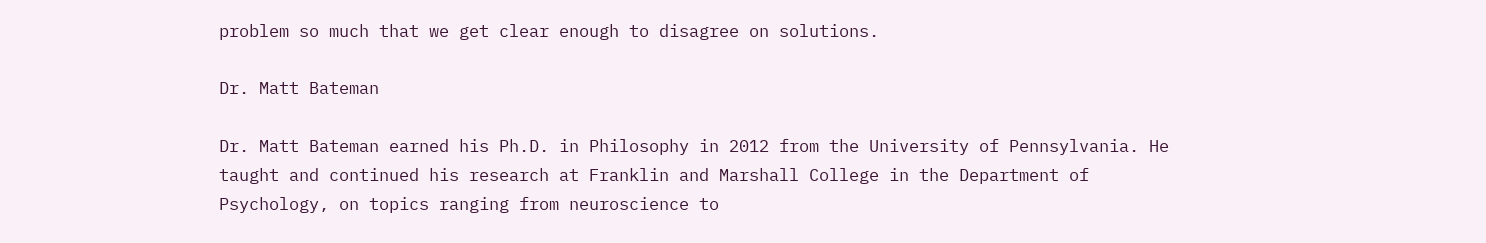problem so much that we get clear enough to disagree on solutions.

Dr. Matt Bateman

Dr. Matt Bateman earned his Ph.D. in Philosophy in 2012 from the University of Pennsylvania. He taught and continued his research at Franklin and Marshall College in the Department of Psychology, on topics ranging from neuroscience to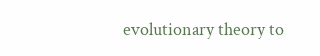evolutionary theory to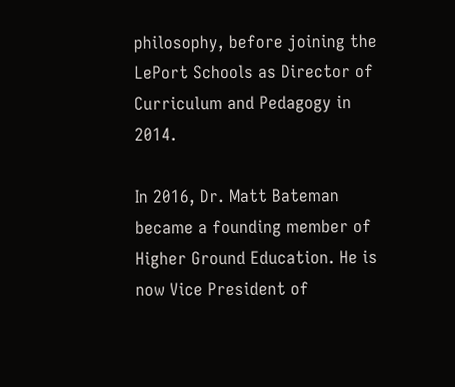philosophy, before joining the LePort Schools as Director of Curriculum and Pedagogy in 2014.

In 2016, Dr. Matt Bateman became a founding member of Higher Ground Education. He is now Vice President of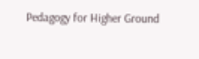Pedagogy for Higher Ground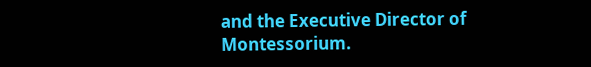and the Executive Director of Montessorium.